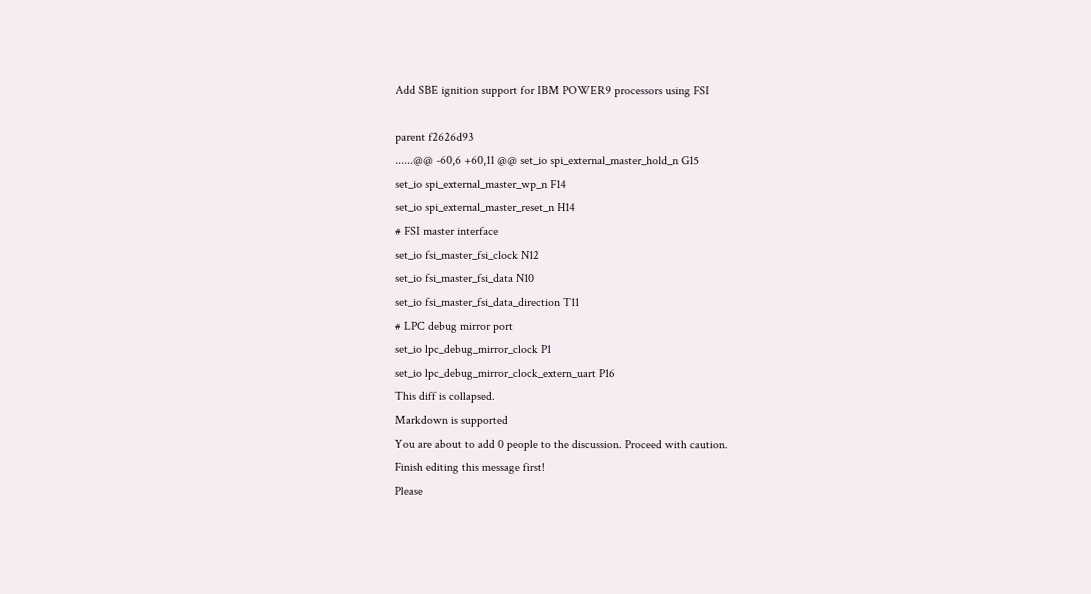Add SBE ignition support for IBM POWER9 processors using FSI

parent f2626d93
......@@ -60,6 +60,11 @@ set_io spi_external_master_hold_n G15
set_io spi_external_master_wp_n F14
set_io spi_external_master_reset_n H14
# FSI master interface
set_io fsi_master_fsi_clock N12
set_io fsi_master_fsi_data N10
set_io fsi_master_fsi_data_direction T11
# LPC debug mirror port
set_io lpc_debug_mirror_clock P1
set_io lpc_debug_mirror_clock_extern_uart P16
This diff is collapsed.
Markdown is supported
You are about to add 0 people to the discussion. Proceed with caution.
Finish editing this message first!
Please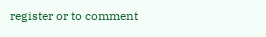register or to comment